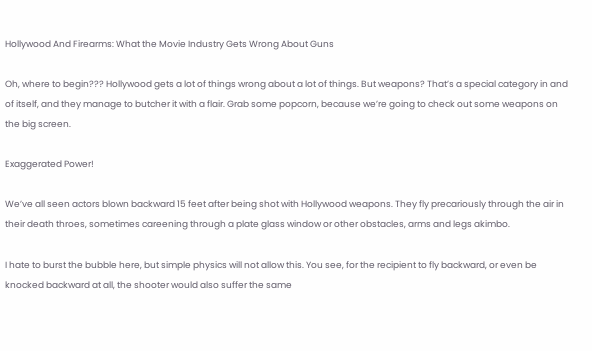Hollywood And Firearms: What the Movie Industry Gets Wrong About Guns

Oh, where to begin??? Hollywood gets a lot of things wrong about a lot of things. But weapons? That’s a special category in and of itself, and they manage to butcher it with a flair. Grab some popcorn, because we’re going to check out some weapons on the big screen.

Exaggerated Power!

We’ve all seen actors blown backward 15 feet after being shot with Hollywood weapons. They fly precariously through the air in their death throes, sometimes careening through a plate glass window or other obstacles, arms and legs akimbo.

I hate to burst the bubble here, but simple physics will not allow this. You see, for the recipient to fly backward, or even be knocked backward at all, the shooter would also suffer the same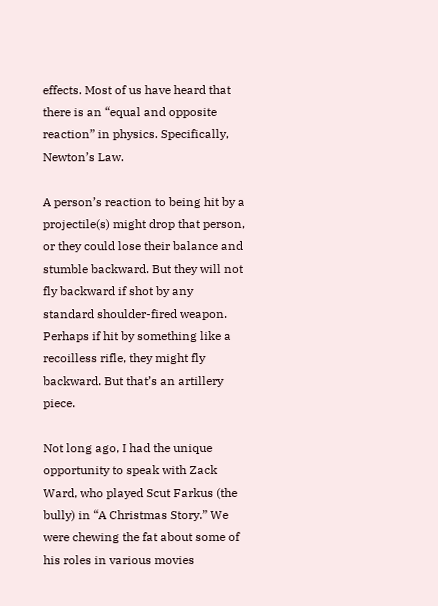effects. Most of us have heard that there is an “equal and opposite reaction” in physics. Specifically, Newton’s Law.

A person’s reaction to being hit by a projectile(s) might drop that person, or they could lose their balance and stumble backward. But they will not fly backward if shot by any standard shoulder-fired weapon. Perhaps if hit by something like a recoilless rifle, they might fly backward. But that’s an artillery piece.

Not long ago, I had the unique opportunity to speak with Zack Ward, who played Scut Farkus (the bully) in “A Christmas Story.” We were chewing the fat about some of his roles in various movies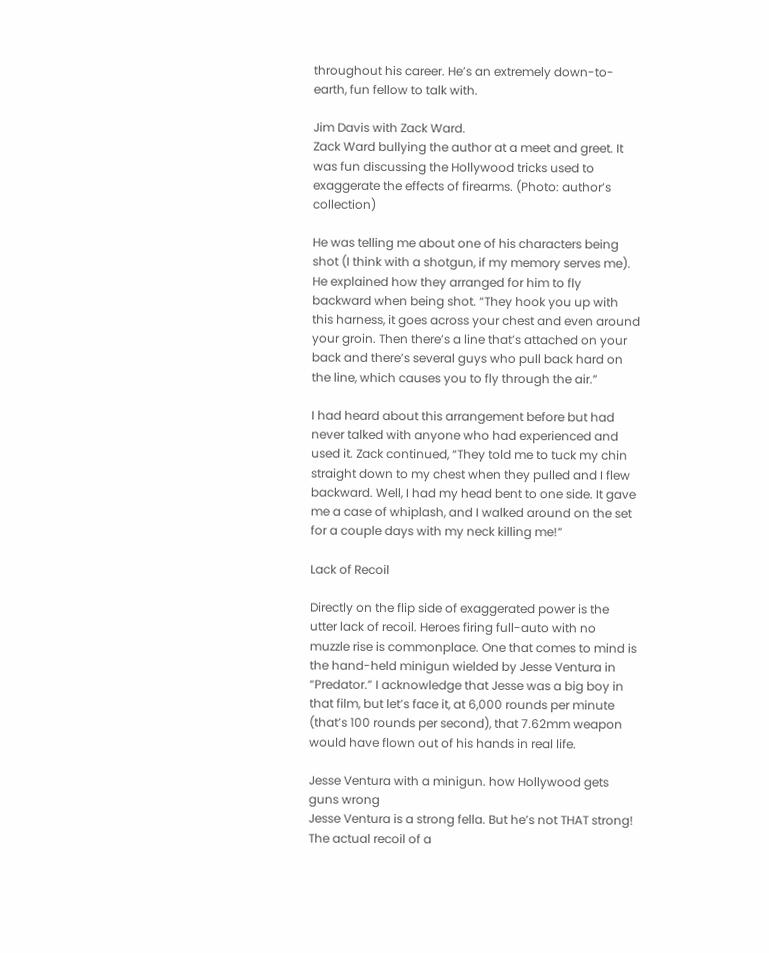throughout his career. He’s an extremely down-to-earth, fun fellow to talk with.

Jim Davis with Zack Ward.
Zack Ward bullying the author at a meet and greet. It was fun discussing the Hollywood tricks used to exaggerate the effects of firearms. (Photo: author’s collection)

He was telling me about one of his characters being shot (I think with a shotgun, if my memory serves me). He explained how they arranged for him to fly backward when being shot. “They hook you up with this harness, it goes across your chest and even around your groin. Then there’s a line that’s attached on your back and there’s several guys who pull back hard on the line, which causes you to fly through the air.”

I had heard about this arrangement before but had never talked with anyone who had experienced and used it. Zack continued, “They told me to tuck my chin straight down to my chest when they pulled and I flew backward. Well, I had my head bent to one side. It gave me a case of whiplash, and I walked around on the set for a couple days with my neck killing me!”

Lack of Recoil

Directly on the flip side of exaggerated power is the utter lack of recoil. Heroes firing full-auto with no muzzle rise is commonplace. One that comes to mind is the hand-held minigun wielded by Jesse Ventura in “Predator.” I acknowledge that Jesse was a big boy in that film, but let’s face it, at 6,000 rounds per minute (that’s 100 rounds per second), that 7.62mm weapon would have flown out of his hands in real life.

Jesse Ventura with a minigun. how Hollywood gets guns wrong
Jesse Ventura is a strong fella. But he’s not THAT strong! The actual recoil of a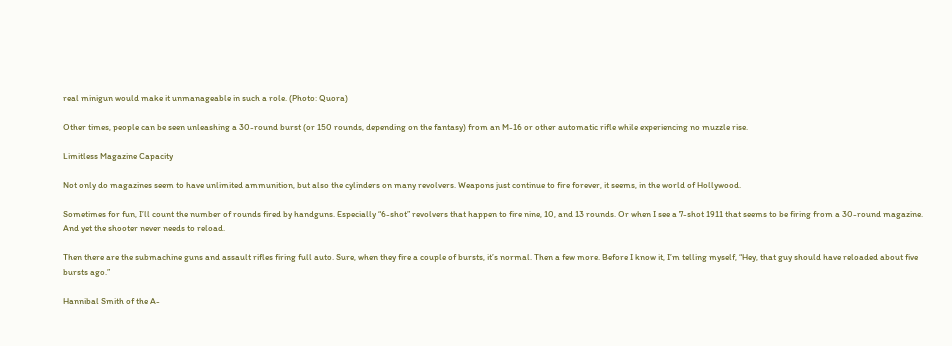real minigun would make it unmanageable in such a role. (Photo: Quora)

Other times, people can be seen unleashing a 30-round burst (or 150 rounds, depending on the fantasy) from an M-16 or other automatic rifle while experiencing no muzzle rise.

Limitless Magazine Capacity

Not only do magazines seem to have unlimited ammunition, but also the cylinders on many revolvers. Weapons just continue to fire forever, it seems, in the world of Hollywood.

Sometimes for fun, I’ll count the number of rounds fired by handguns. Especially “6-shot” revolvers that happen to fire nine, 10, and 13 rounds. Or when I see a 7-shot 1911 that seems to be firing from a 30-round magazine. And yet the shooter never needs to reload.

Then there are the submachine guns and assault rifles firing full auto. Sure, when they fire a couple of bursts, it’s normal. Then a few more. Before I know it, I’m telling myself, “Hey, that guy should have reloaded about five bursts ago.”

Hannibal Smith of the A-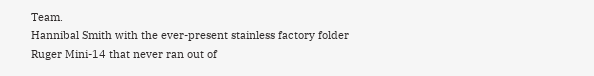Team.
Hannibal Smith with the ever-present stainless factory folder Ruger Mini-14 that never ran out of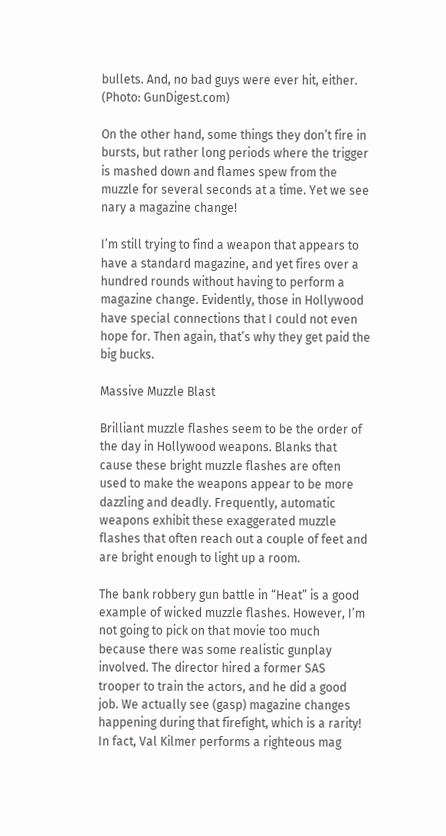bullets. And, no bad guys were ever hit, either. (Photo: GunDigest.com)

On the other hand, some things they don’t fire in bursts, but rather long periods where the trigger is mashed down and flames spew from the muzzle for several seconds at a time. Yet we see nary a magazine change!

I’m still trying to find a weapon that appears to have a standard magazine, and yet fires over a hundred rounds without having to perform a magazine change. Evidently, those in Hollywood have special connections that I could not even hope for. Then again, that’s why they get paid the big bucks.

Massive Muzzle Blast

Brilliant muzzle flashes seem to be the order of the day in Hollywood weapons. Blanks that cause these bright muzzle flashes are often used to make the weapons appear to be more dazzling and deadly. Frequently, automatic weapons exhibit these exaggerated muzzle flashes that often reach out a couple of feet and are bright enough to light up a room.

The bank robbery gun battle in “Heat” is a good example of wicked muzzle flashes. However, I’m not going to pick on that movie too much because there was some realistic gunplay involved. The director hired a former SAS trooper to train the actors, and he did a good job. We actually see (gasp) magazine changes happening during that firefight, which is a rarity! In fact, Val Kilmer performs a righteous mag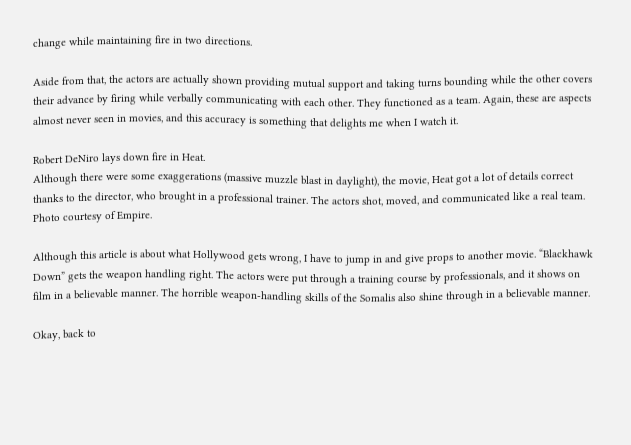change while maintaining fire in two directions.

Aside from that, the actors are actually shown providing mutual support and taking turns bounding while the other covers their advance by firing while verbally communicating with each other. They functioned as a team. Again, these are aspects almost never seen in movies, and this accuracy is something that delights me when I watch it.

Robert DeNiro lays down fire in Heat.
Although there were some exaggerations (massive muzzle blast in daylight), the movie, Heat got a lot of details correct thanks to the director, who brought in a professional trainer. The actors shot, moved, and communicated like a real team. Photo courtesy of Empire.

Although this article is about what Hollywood gets wrong, I have to jump in and give props to another movie. “Blackhawk Down” gets the weapon handling right. The actors were put through a training course by professionals, and it shows on film in a believable manner. The horrible weapon-handling skills of the Somalis also shine through in a believable manner.

Okay, back to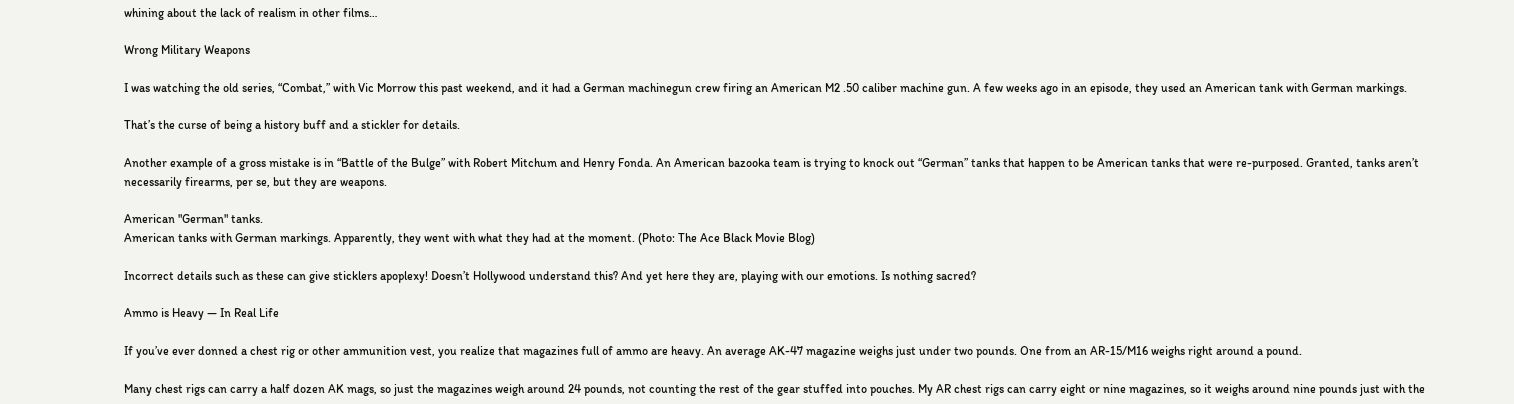whining about the lack of realism in other films…

Wrong Military Weapons

I was watching the old series, “Combat,” with Vic Morrow this past weekend, and it had a German machinegun crew firing an American M2 .50 caliber machine gun. A few weeks ago in an episode, they used an American tank with German markings.

That’s the curse of being a history buff and a stickler for details.

Another example of a gross mistake is in “Battle of the Bulge” with Robert Mitchum and Henry Fonda. An American bazooka team is trying to knock out “German” tanks that happen to be American tanks that were re-purposed. Granted, tanks aren’t necessarily firearms, per se, but they are weapons.

American "German" tanks.
American tanks with German markings. Apparently, they went with what they had at the moment. (Photo: The Ace Black Movie Blog)

Incorrect details such as these can give sticklers apoplexy! Doesn’t Hollywood understand this? And yet here they are, playing with our emotions. Is nothing sacred?

Ammo is Heavy — In Real Life

If you’ve ever donned a chest rig or other ammunition vest, you realize that magazines full of ammo are heavy. An average AK-47 magazine weighs just under two pounds. One from an AR-15/M16 weighs right around a pound.

Many chest rigs can carry a half dozen AK mags, so just the magazines weigh around 24 pounds, not counting the rest of the gear stuffed into pouches. My AR chest rigs can carry eight or nine magazines, so it weighs around nine pounds just with the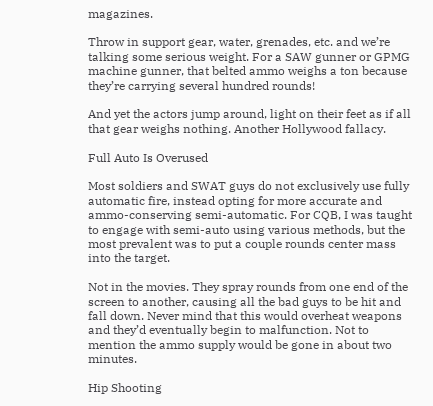magazines.

Throw in support gear, water, grenades, etc. and we’re talking some serious weight. For a SAW gunner or GPMG machine gunner, that belted ammo weighs a ton because they’re carrying several hundred rounds!

And yet the actors jump around, light on their feet as if all that gear weighs nothing. Another Hollywood fallacy.

Full Auto Is Overused

Most soldiers and SWAT guys do not exclusively use fully automatic fire, instead opting for more accurate and ammo-conserving semi-automatic. For CQB, I was taught to engage with semi-auto using various methods, but the most prevalent was to put a couple rounds center mass into the target.

Not in the movies. They spray rounds from one end of the screen to another, causing all the bad guys to be hit and fall down. Never mind that this would overheat weapons and they’d eventually begin to malfunction. Not to mention the ammo supply would be gone in about two minutes.

Hip Shooting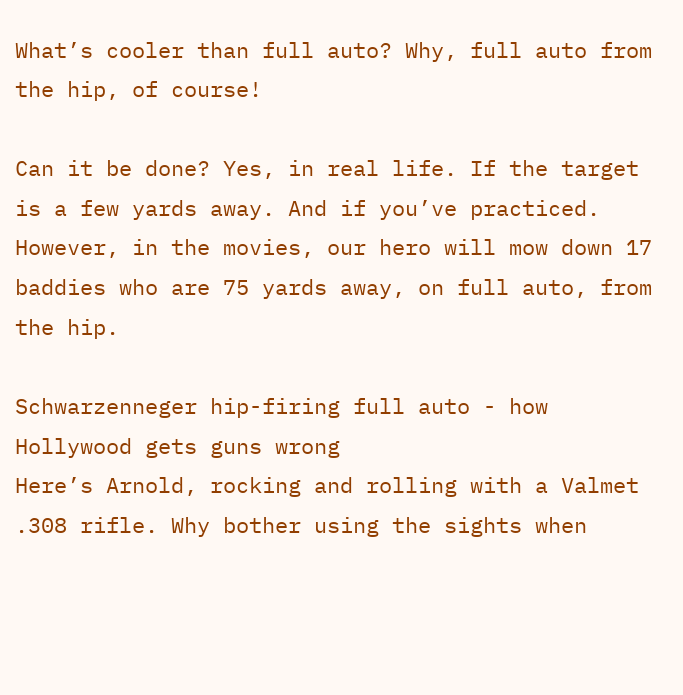What’s cooler than full auto? Why, full auto from the hip, of course!

Can it be done? Yes, in real life. If the target is a few yards away. And if you’ve practiced. However, in the movies, our hero will mow down 17 baddies who are 75 yards away, on full auto, from the hip.

Schwarzenneger hip-firing full auto - how Hollywood gets guns wrong
Here’s Arnold, rocking and rolling with a Valmet .308 rifle. Why bother using the sights when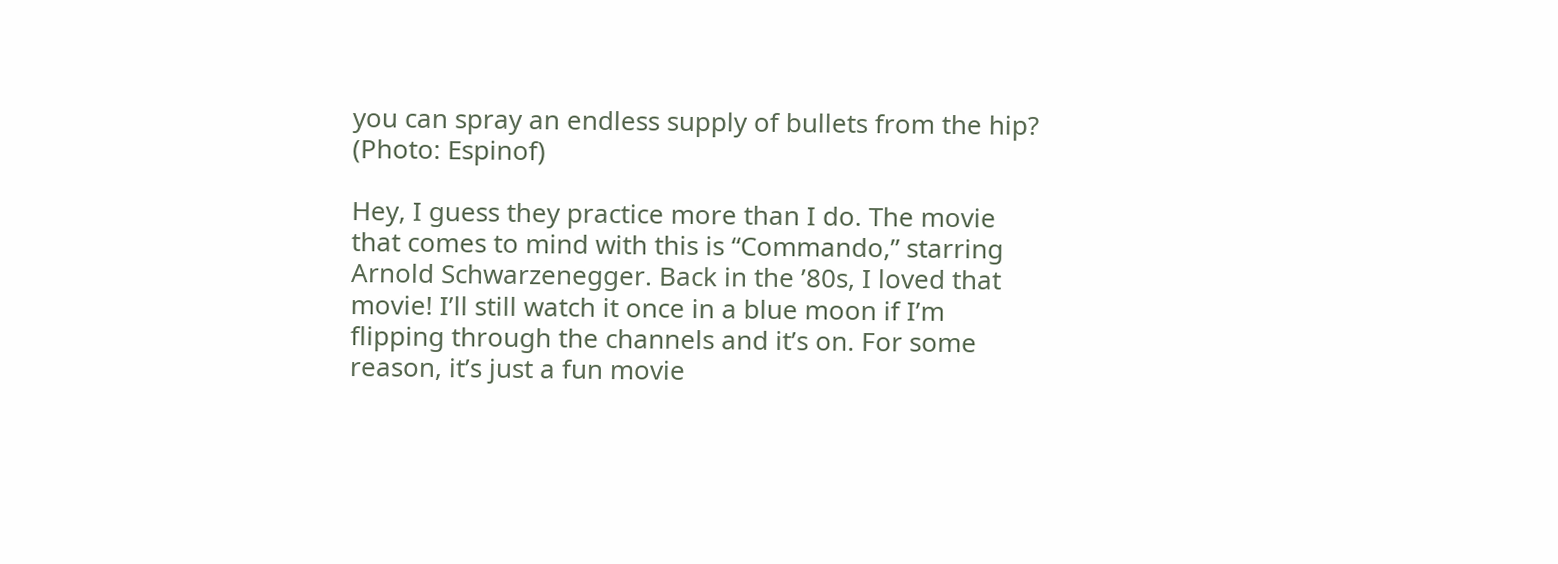you can spray an endless supply of bullets from the hip? (Photo: Espinof)

Hey, I guess they practice more than I do. The movie that comes to mind with this is “Commando,” starring Arnold Schwarzenegger. Back in the ’80s, I loved that movie! I’ll still watch it once in a blue moon if I’m flipping through the channels and it’s on. For some reason, it’s just a fun movie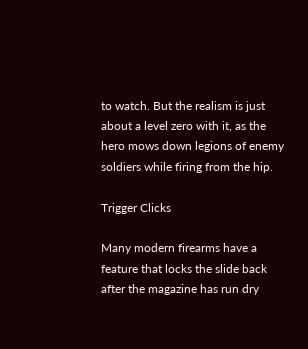to watch. But the realism is just about a level zero with it, as the hero mows down legions of enemy soldiers while firing from the hip.

Trigger Clicks

Many modern firearms have a feature that locks the slide back after the magazine has run dry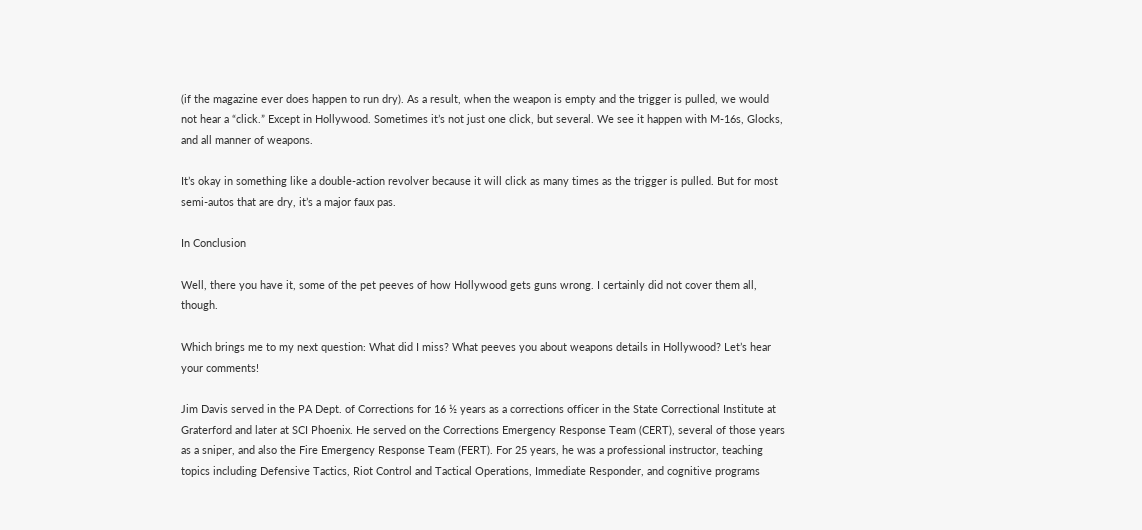(if the magazine ever does happen to run dry). As a result, when the weapon is empty and the trigger is pulled, we would not hear a “click.” Except in Hollywood. Sometimes it’s not just one click, but several. We see it happen with M-16s, Glocks, and all manner of weapons.

It’s okay in something like a double-action revolver because it will click as many times as the trigger is pulled. But for most semi-autos that are dry, it’s a major faux pas.

In Conclusion

Well, there you have it, some of the pet peeves of how Hollywood gets guns wrong. I certainly did not cover them all, though.

Which brings me to my next question: What did I miss? What peeves you about weapons details in Hollywood? Let’s hear your comments!

Jim Davis served in the PA Dept. of Corrections for 16 ½ years as a corrections officer in the State Correctional Institute at Graterford and later at SCI Phoenix. He served on the Corrections Emergency Response Team (CERT), several of those years as a sniper, and also the Fire Emergency Response Team (FERT). For 25 years, he was a professional instructor, teaching topics including Defensive Tactics, Riot Control and Tactical Operations, Immediate Responder, and cognitive programs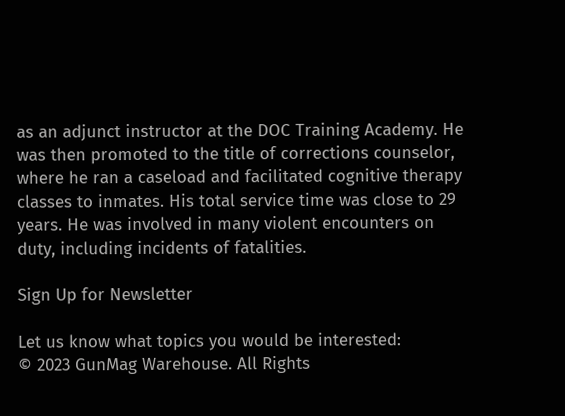as an adjunct instructor at the DOC Training Academy. He was then promoted to the title of corrections counselor, where he ran a caseload and facilitated cognitive therapy classes to inmates. His total service time was close to 29 years. He was involved in many violent encounters on duty, including incidents of fatalities.

Sign Up for Newsletter

Let us know what topics you would be interested:
© 2023 GunMag Warehouse. All Rights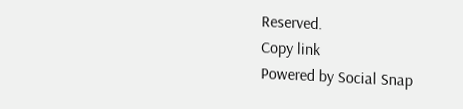Reserved.
Copy link
Powered by Social Snap